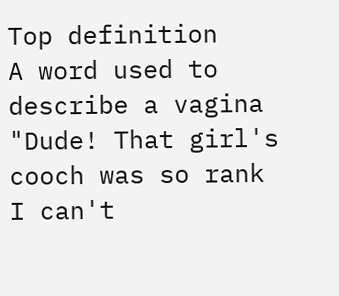Top definition
A word used to describe a vagina
"Dude! That girl's cooch was so rank I can't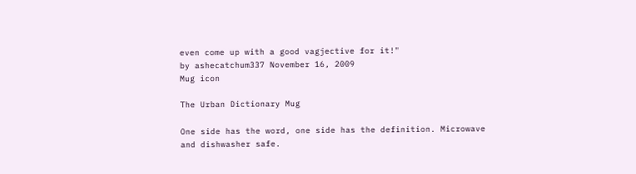even come up with a good vagjective for it!"
by ashecatchum337 November 16, 2009
Mug icon

The Urban Dictionary Mug

One side has the word, one side has the definition. Microwave and dishwasher safe.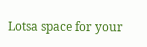Lotsa space for your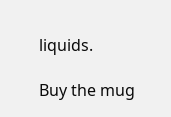liquids.

Buy the mug